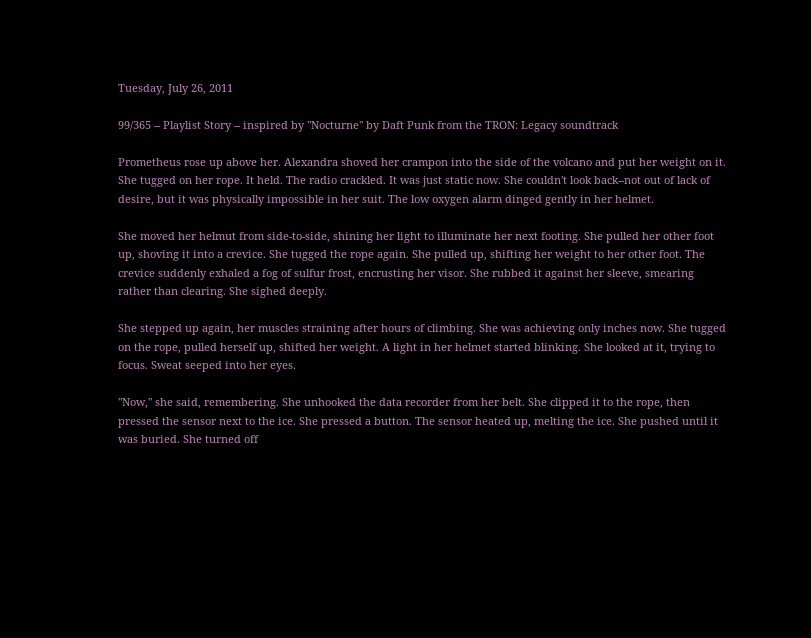Tuesday, July 26, 2011

99/365 -- Playlist Story -- inspired by "Nocturne" by Daft Punk from the TRON: Legacy soundtrack

Prometheus rose up above her. Alexandra shoved her crampon into the side of the volcano and put her weight on it. She tugged on her rope. It held. The radio crackled. It was just static now. She couldn't look back--not out of lack of desire, but it was physically impossible in her suit. The low oxygen alarm dinged gently in her helmet.

She moved her helmut from side-to-side, shining her light to illuminate her next footing. She pulled her other foot up, shoving it into a crevice. She tugged the rope again. She pulled up, shifting her weight to her other foot. The crevice suddenly exhaled a fog of sulfur frost, encrusting her visor. She rubbed it against her sleeve, smearing rather than clearing. She sighed deeply.

She stepped up again, her muscles straining after hours of climbing. She was achieving only inches now. She tugged on the rope, pulled herself up, shifted her weight. A light in her helmet started blinking. She looked at it, trying to focus. Sweat seeped into her eyes.

"Now," she said, remembering. She unhooked the data recorder from her belt. She clipped it to the rope, then pressed the sensor next to the ice. She pressed a button. The sensor heated up, melting the ice. She pushed until it was buried. She turned off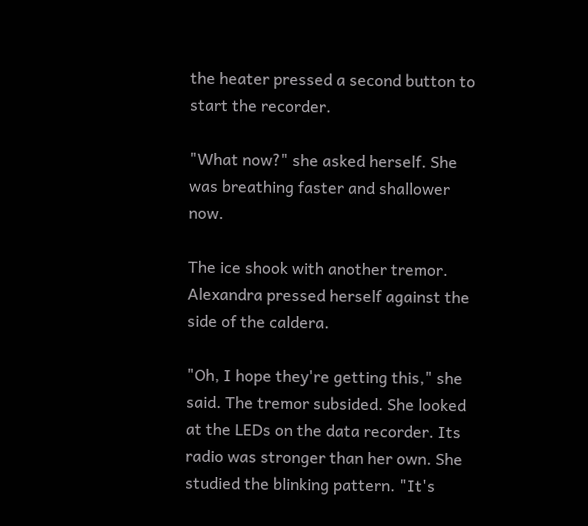the heater pressed a second button to start the recorder.

"What now?" she asked herself. She was breathing faster and shallower now.

The ice shook with another tremor. Alexandra pressed herself against the side of the caldera.

"Oh, I hope they're getting this," she said. The tremor subsided. She looked at the LEDs on the data recorder. Its radio was stronger than her own. She studied the blinking pattern. "It's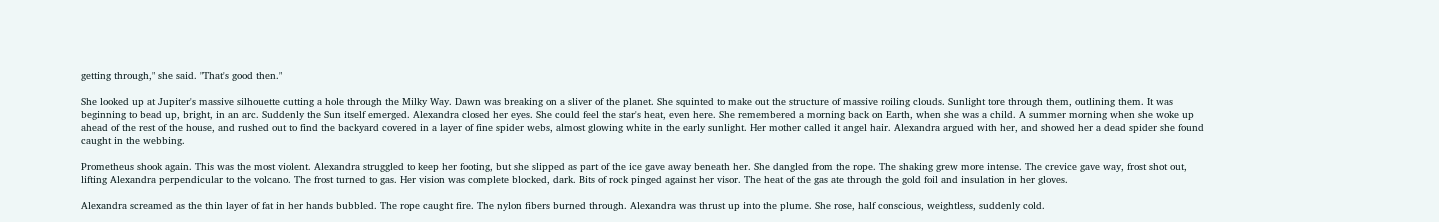getting through," she said. "That's good then."

She looked up at Jupiter's massive silhouette cutting a hole through the Milky Way. Dawn was breaking on a sliver of the planet. She squinted to make out the structure of massive roiling clouds. Sunlight tore through them, outlining them. It was beginning to bead up, bright, in an arc. Suddenly the Sun itself emerged. Alexandra closed her eyes. She could feel the star's heat, even here. She remembered a morning back on Earth, when she was a child. A summer morning when she woke up ahead of the rest of the house, and rushed out to find the backyard covered in a layer of fine spider webs, almost glowing white in the early sunlight. Her mother called it angel hair. Alexandra argued with her, and showed her a dead spider she found caught in the webbing.

Prometheus shook again. This was the most violent. Alexandra struggled to keep her footing, but she slipped as part of the ice gave away beneath her. She dangled from the rope. The shaking grew more intense. The crevice gave way, frost shot out, lifting Alexandra perpendicular to the volcano. The frost turned to gas. Her vision was complete blocked, dark. Bits of rock pinged against her visor. The heat of the gas ate through the gold foil and insulation in her gloves.

Alexandra screamed as the thin layer of fat in her hands bubbled. The rope caught fire. The nylon fibers burned through. Alexandra was thrust up into the plume. She rose, half conscious, weightless, suddenly cold.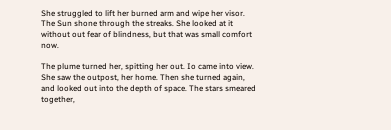She struggled to lift her burned arm and wipe her visor. The Sun shone through the streaks. She looked at it without out fear of blindness, but that was small comfort now.

The plume turned her, spitting her out. Io came into view. She saw the outpost, her home. Then she turned again, and looked out into the depth of space. The stars smeared together,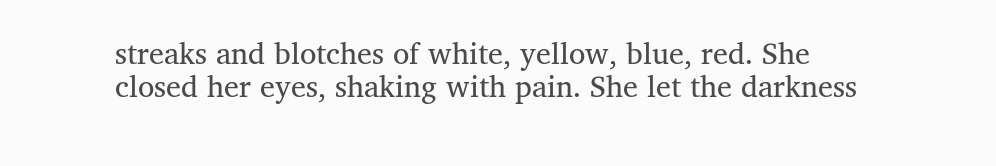streaks and blotches of white, yellow, blue, red. She closed her eyes, shaking with pain. She let the darkness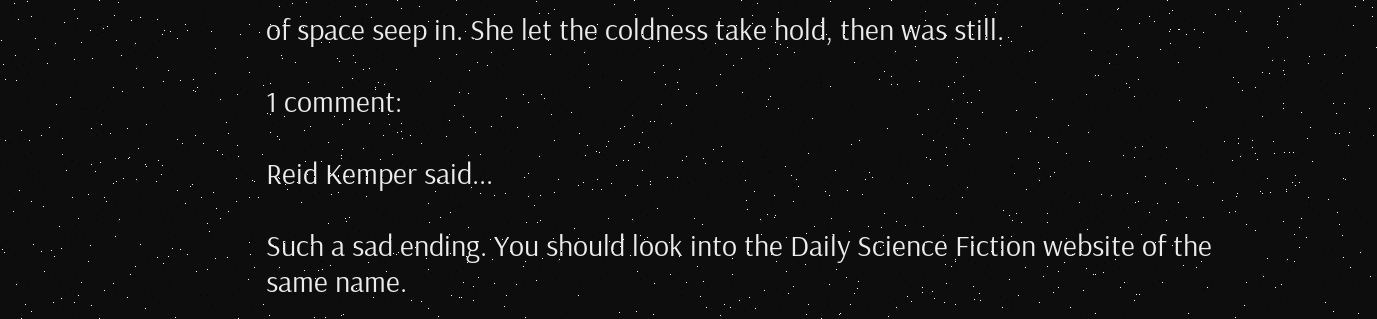of space seep in. She let the coldness take hold, then was still.

1 comment:

Reid Kemper said...

Such a sad ending. You should look into the Daily Science Fiction website of the same name.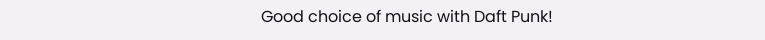Good choice of music with Daft Punk!